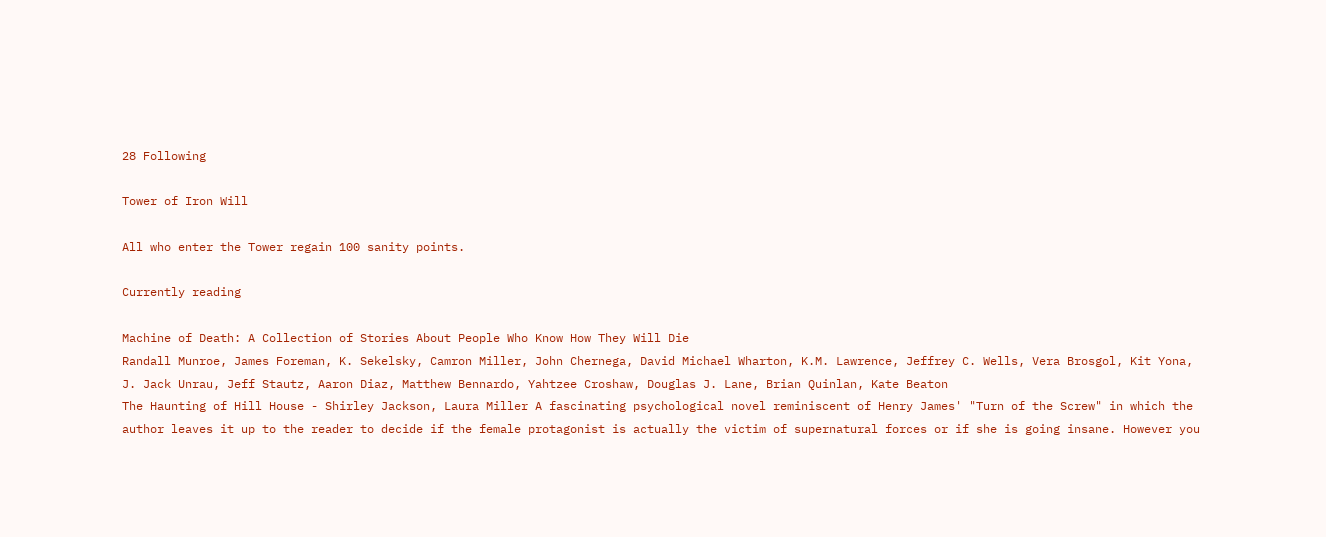28 Following

Tower of Iron Will

All who enter the Tower regain 100 sanity points.

Currently reading

Machine of Death: A Collection of Stories About People Who Know How They Will Die
Randall Munroe, James Foreman, K. Sekelsky, Camron Miller, John Chernega, David Michael Wharton, K.M. Lawrence, Jeffrey C. Wells, Vera Brosgol, Kit Yona, J. Jack Unrau, Jeff Stautz, Aaron Diaz, Matthew Bennardo, Yahtzee Croshaw, Douglas J. Lane, Brian Quinlan, Kate Beaton
The Haunting of Hill House - Shirley Jackson, Laura Miller A fascinating psychological novel reminiscent of Henry James' "Turn of the Screw" in which the author leaves it up to the reader to decide if the female protagonist is actually the victim of supernatural forces or if she is going insane. However you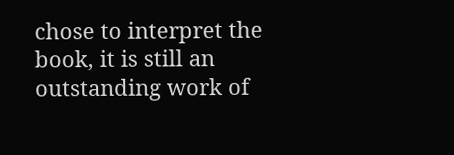chose to interpret the book, it is still an outstanding work of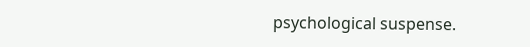psychological suspense.